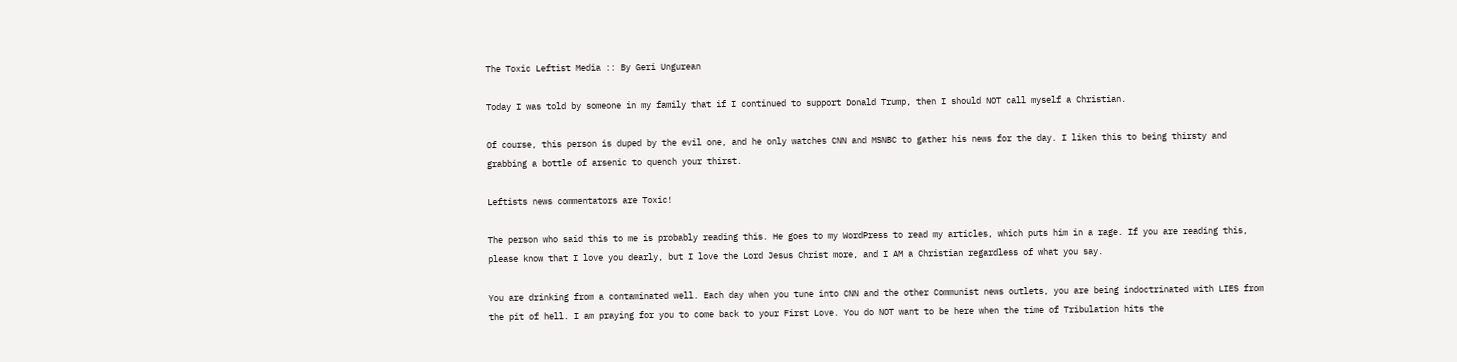The Toxic Leftist Media :: By Geri Ungurean

Today I was told by someone in my family that if I continued to support Donald Trump, then I should NOT call myself a Christian.

Of course, this person is duped by the evil one, and he only watches CNN and MSNBC to gather his news for the day. I liken this to being thirsty and grabbing a bottle of arsenic to quench your thirst.

Leftists news commentators are Toxic!

The person who said this to me is probably reading this. He goes to my WordPress to read my articles, which puts him in a rage. If you are reading this, please know that I love you dearly, but I love the Lord Jesus Christ more, and I AM a Christian regardless of what you say.

You are drinking from a contaminated well. Each day when you tune into CNN and the other Communist news outlets, you are being indoctrinated with LIES from the pit of hell. I am praying for you to come back to your First Love. You do NOT want to be here when the time of Tribulation hits the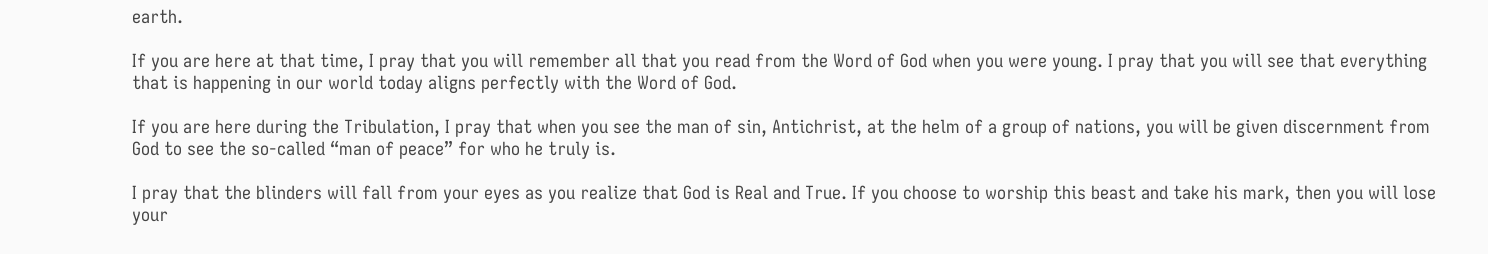earth.

If you are here at that time, I pray that you will remember all that you read from the Word of God when you were young. I pray that you will see that everything that is happening in our world today aligns perfectly with the Word of God.

If you are here during the Tribulation, I pray that when you see the man of sin, Antichrist, at the helm of a group of nations, you will be given discernment from God to see the so-called “man of peace” for who he truly is.

I pray that the blinders will fall from your eyes as you realize that God is Real and True. If you choose to worship this beast and take his mark, then you will lose your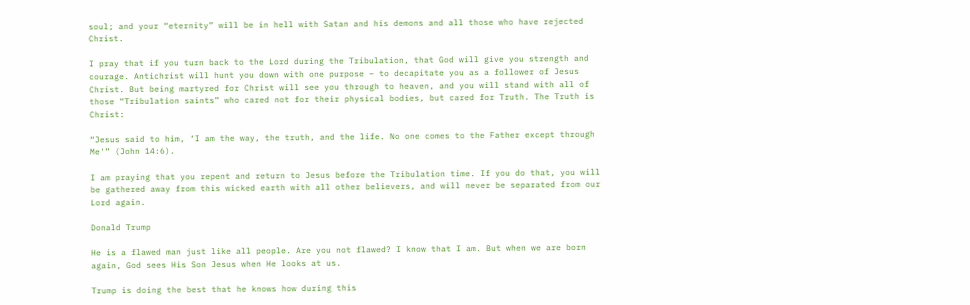soul; and your “eternity” will be in hell with Satan and his demons and all those who have rejected Christ.

I pray that if you turn back to the Lord during the Tribulation, that God will give you strength and courage. Antichrist will hunt you down with one purpose – to decapitate you as a follower of Jesus Christ. But being martyred for Christ will see you through to heaven, and you will stand with all of those “Tribulation saints” who cared not for their physical bodies, but cared for Truth. The Truth is Christ:

“Jesus said to him, ‘I am the way, the truth, and the life. No one comes to the Father except through Me'” (John 14:6).

I am praying that you repent and return to Jesus before the Tribulation time. If you do that, you will be gathered away from this wicked earth with all other believers, and will never be separated from our Lord again.

Donald Trump

He is a flawed man just like all people. Are you not flawed? I know that I am. But when we are born again, God sees His Son Jesus when He looks at us.

Trump is doing the best that he knows how during this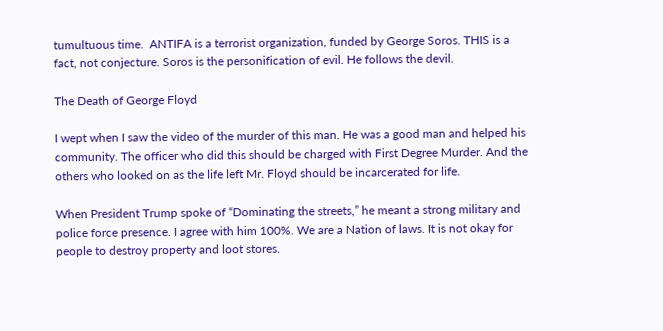tumultuous time.  ANTIFA is a terrorist organization, funded by George Soros. THIS is a fact, not conjecture. Soros is the personification of evil. He follows the devil.

The Death of George Floyd

I wept when I saw the video of the murder of this man. He was a good man and helped his community. The officer who did this should be charged with First Degree Murder. And the others who looked on as the life left Mr. Floyd should be incarcerated for life.

When President Trump spoke of “Dominating the streets,” he meant a strong military and police force presence. I agree with him 100%. We are a Nation of laws. It is not okay for people to destroy property and loot stores.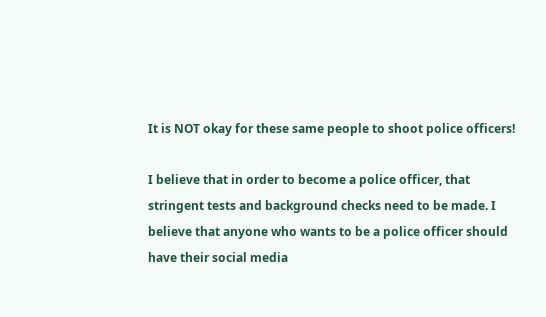It is NOT okay for these same people to shoot police officers!

I believe that in order to become a police officer, that stringent tests and background checks need to be made. I believe that anyone who wants to be a police officer should have their social media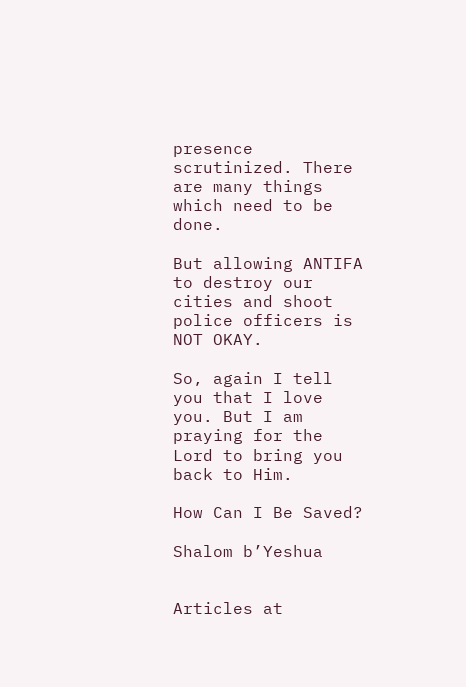presence scrutinized. There are many things which need to be done.

But allowing ANTIFA to destroy our cities and shoot police officers is NOT OKAY.

So, again I tell you that I love you. But I am praying for the Lord to bring you back to Him.

How Can I Be Saved?

Shalom b’Yeshua


Articles at